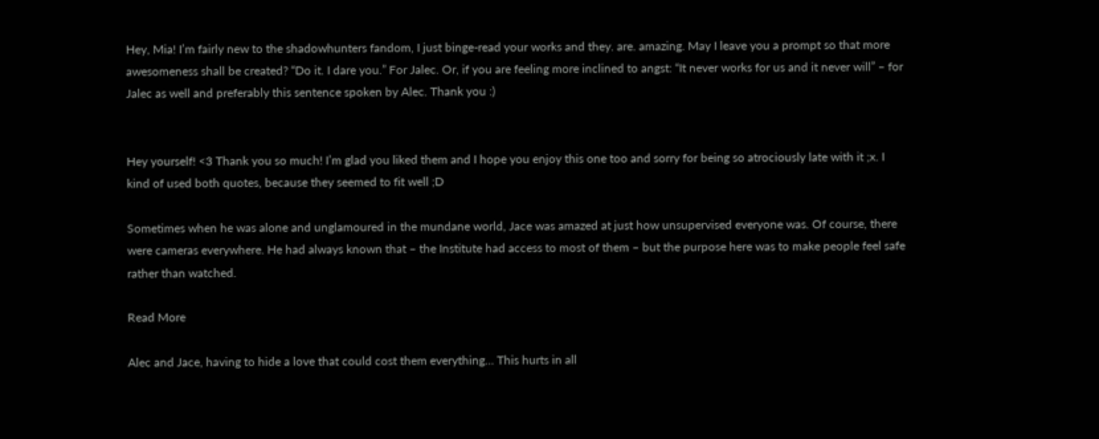Hey, Mia! I’m fairly new to the shadowhunters fandom, I just binge-read your works and they. are. amazing. May I leave you a prompt so that more awesomeness shall be created? “Do it. I dare you.” For Jalec. Or, if you are feeling more inclined to angst: “It never works for us and it never will” – for Jalec as well and preferably this sentence spoken by Alec. Thank you :)


Hey yourself! <3 Thank you so much! I’m glad you liked them and I hope you enjoy this one too and sorry for being so atrociously late with it ;x. I kind of used both quotes, because they seemed to fit well ;D

Sometimes when he was alone and unglamoured in the mundane world, Jace was amazed at just how unsupervised everyone was. Of course, there were cameras everywhere. He had always known that – the Institute had access to most of them – but the purpose here was to make people feel safe rather than watched.

Read More

Alec and Jace, having to hide a love that could cost them everything… This hurts in all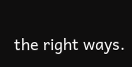the right ways.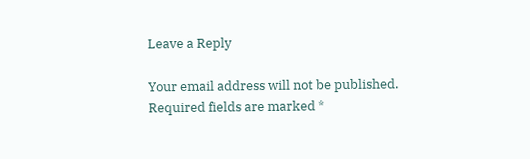Leave a Reply

Your email address will not be published. Required fields are marked *